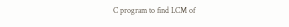C program to find LCM of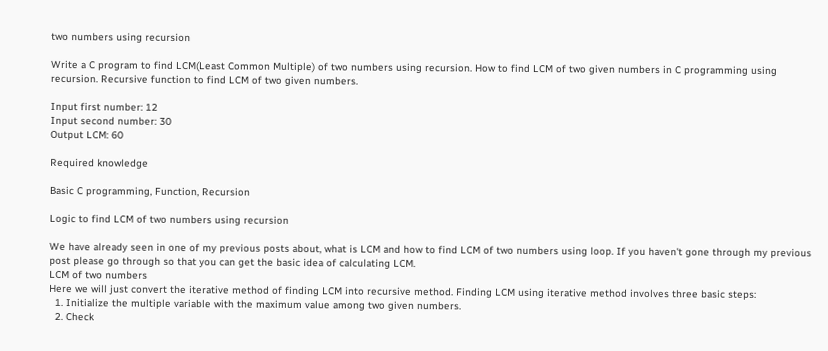two numbers using recursion

Write a C program to find LCM(Least Common Multiple) of two numbers using recursion. How to find LCM of two given numbers in C programming using recursion. Recursive function to find LCM of two given numbers.

Input first number: 12
Input second number: 30
Output LCM: 60

Required knowledge

Basic C programming, Function, Recursion

Logic to find LCM of two numbers using recursion

We have already seen in one of my previous posts about, what is LCM and how to find LCM of two numbers using loop. If you haven't gone through my previous post please go through so that you can get the basic idea of calculating LCM.
LCM of two numbers
Here we will just convert the iterative method of finding LCM into recursive method. Finding LCM using iterative method involves three basic steps:
  1. Initialize the multiple variable with the maximum value among two given numbers.
  2. Check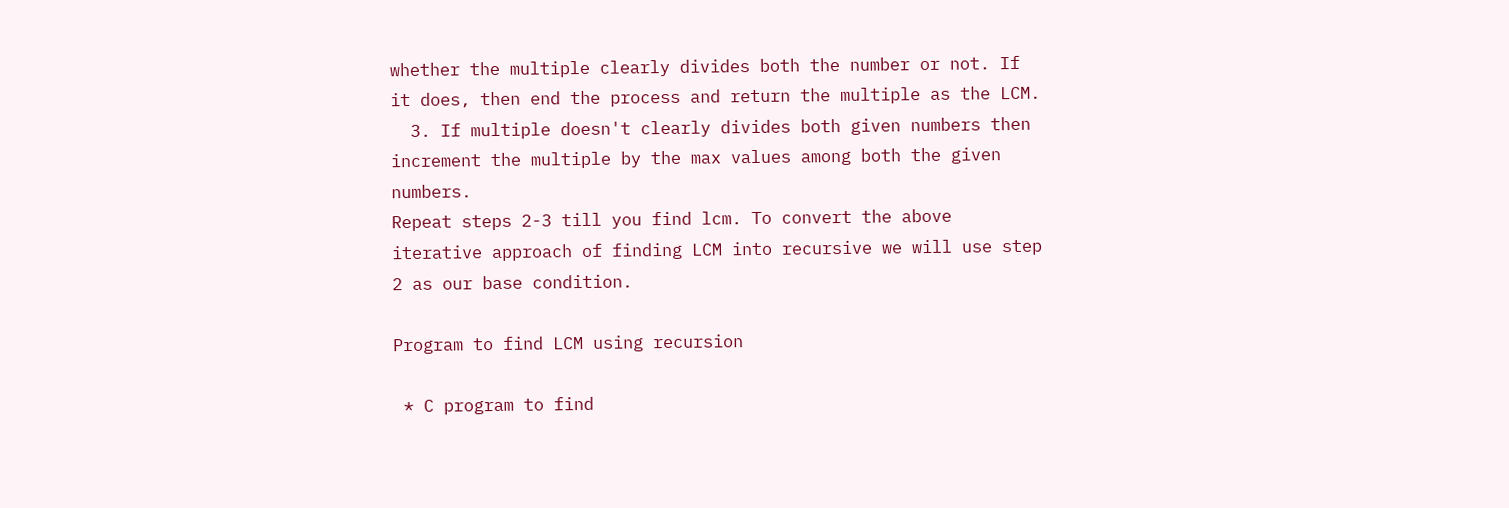whether the multiple clearly divides both the number or not. If it does, then end the process and return the multiple as the LCM.
  3. If multiple doesn't clearly divides both given numbers then increment the multiple by the max values among both the given numbers.
Repeat steps 2-3 till you find lcm. To convert the above iterative approach of finding LCM into recursive we will use step 2 as our base condition.

Program to find LCM using recursion

 * C program to find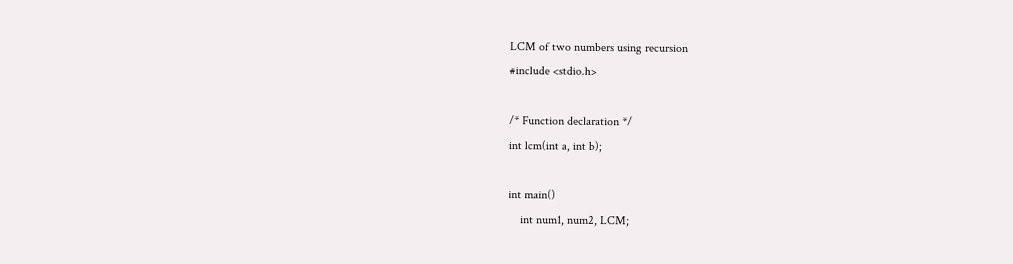LCM of two numbers using recursion
#include <stdio.h>

/* Function declaration */
int lcm(int a, int b);

int main()
    int num1, num2, LCM;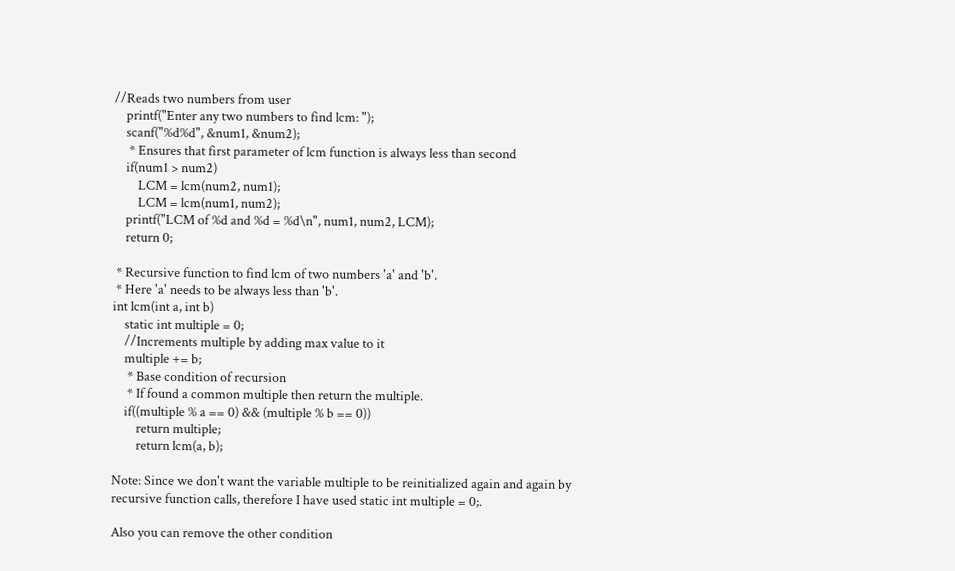//Reads two numbers from user
    printf("Enter any two numbers to find lcm: ");
    scanf("%d%d", &num1, &num2);
     * Ensures that first parameter of lcm function is always less than second
    if(num1 > num2)
        LCM = lcm(num2, num1);
        LCM = lcm(num1, num2);
    printf("LCM of %d and %d = %d\n", num1, num2, LCM);
    return 0;

 * Recursive function to find lcm of two numbers 'a' and 'b'.
 * Here 'a' needs to be always less than 'b'.
int lcm(int a, int b)
    static int multiple = 0;
    //Increments multiple by adding max value to it
    multiple += b;
     * Base condition of recursion
     * If found a common multiple then return the multiple.
    if((multiple % a == 0) && (multiple % b == 0))
        return multiple;
        return lcm(a, b);

Note: Since we don't want the variable multiple to be reinitialized again and again by recursive function calls, therefore I have used static int multiple = 0;.

Also you can remove the other condition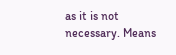as it is not necessary. Means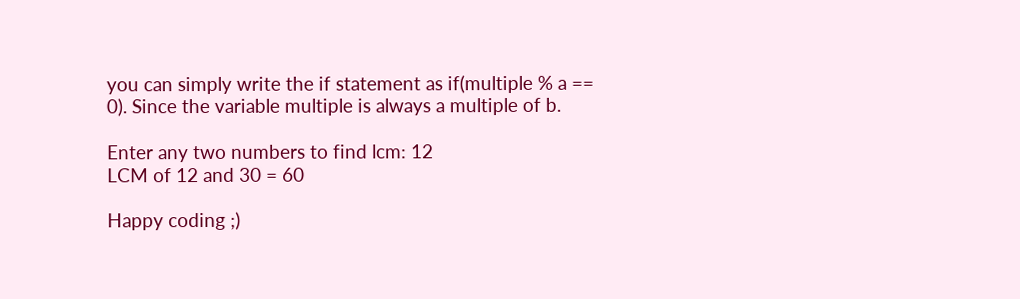you can simply write the if statement as if(multiple % a == 0). Since the variable multiple is always a multiple of b.

Enter any two numbers to find lcm: 12
LCM of 12 and 30 = 60

Happy coding ;)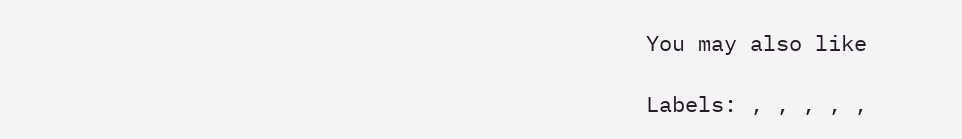You may also like

Labels: , , , , ,